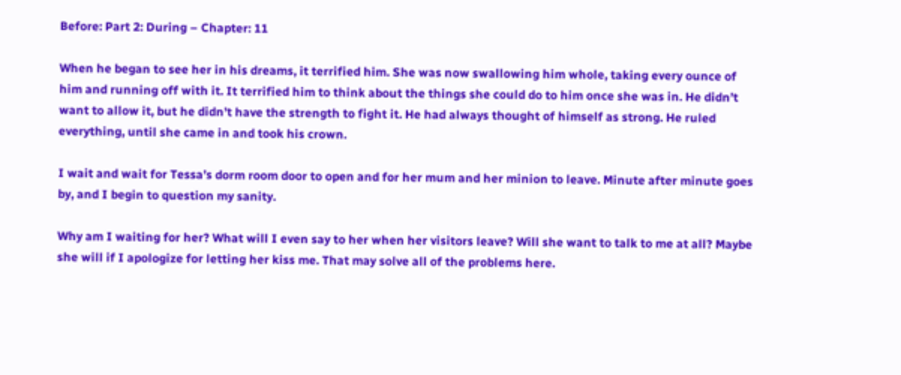Before: Part 2: During – Chapter: 11

When he began to see her in his dreams, it terrified him. She was now swallowing him whole, taking every ounce of him and running off with it. It terrified him to think about the things she could do to him once she was in. He didn’t want to allow it, but he didn’t have the strength to fight it. He had always thought of himself as strong. He ruled everything, until she came in and took his crown.

I wait and wait for Tessa’s dorm room door to open and for her mum and her minion to leave. Minute after minute goes by, and I begin to question my sanity.

Why am I waiting for her? What will I even say to her when her visitors leave? Will she want to talk to me at all? Maybe she will if I apologize for letting her kiss me. That may solve all of the problems here.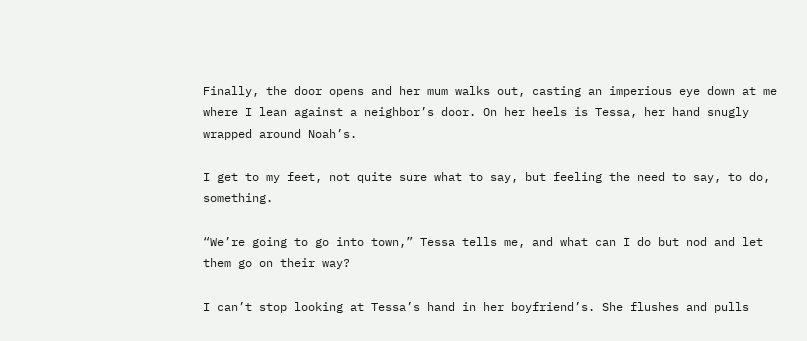Finally, the door opens and her mum walks out, casting an imperious eye down at me where I lean against a neighbor’s door. On her heels is Tessa, her hand snugly wrapped around Noah’s.

I get to my feet, not quite sure what to say, but feeling the need to say, to do, something.

“We’re going to go into town,” Tessa tells me, and what can I do but nod and let them go on their way?

I can’t stop looking at Tessa’s hand in her boyfriend’s. She flushes and pulls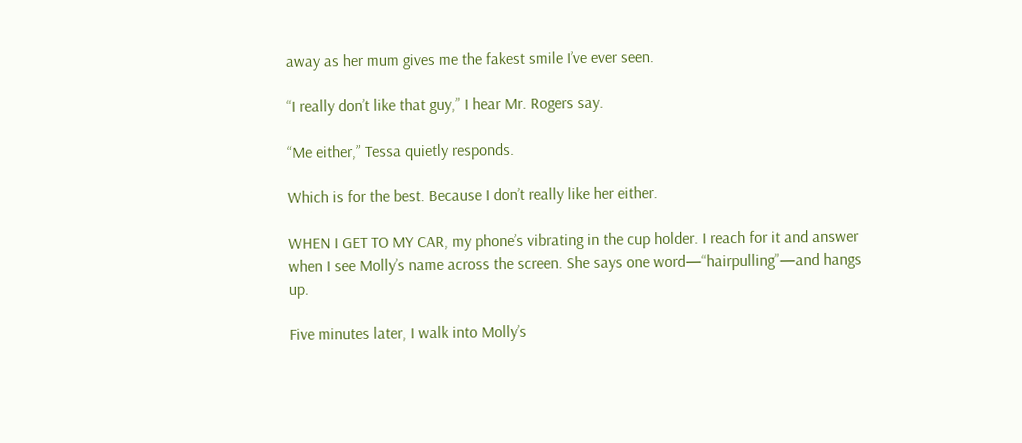away as her mum gives me the fakest smile I’ve ever seen.

“I really don’t like that guy,” I hear Mr. Rogers say.

“Me either,” Tessa quietly responds.

Which is for the best. Because I don’t really like her either.

WHEN I GET TO MY CAR, my phone’s vibrating in the cup holder. I reach for it and answer when I see Molly’s name across the screen. She says one word—“hairpulling”—and hangs up.

Five minutes later, I walk into Molly’s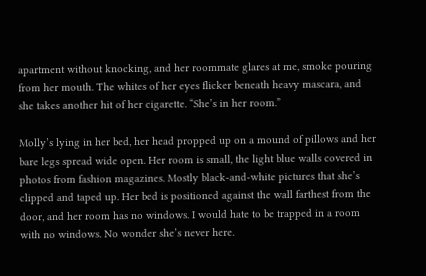apartment without knocking, and her roommate glares at me, smoke pouring from her mouth. The whites of her eyes flicker beneath heavy mascara, and she takes another hit of her cigarette. “She’s in her room.”

Molly’s lying in her bed, her head propped up on a mound of pillows and her bare legs spread wide open. Her room is small, the light blue walls covered in photos from fashion magazines. Mostly black-and-white pictures that she’s clipped and taped up. Her bed is positioned against the wall farthest from the door, and her room has no windows. I would hate to be trapped in a room with no windows. No wonder she’s never here.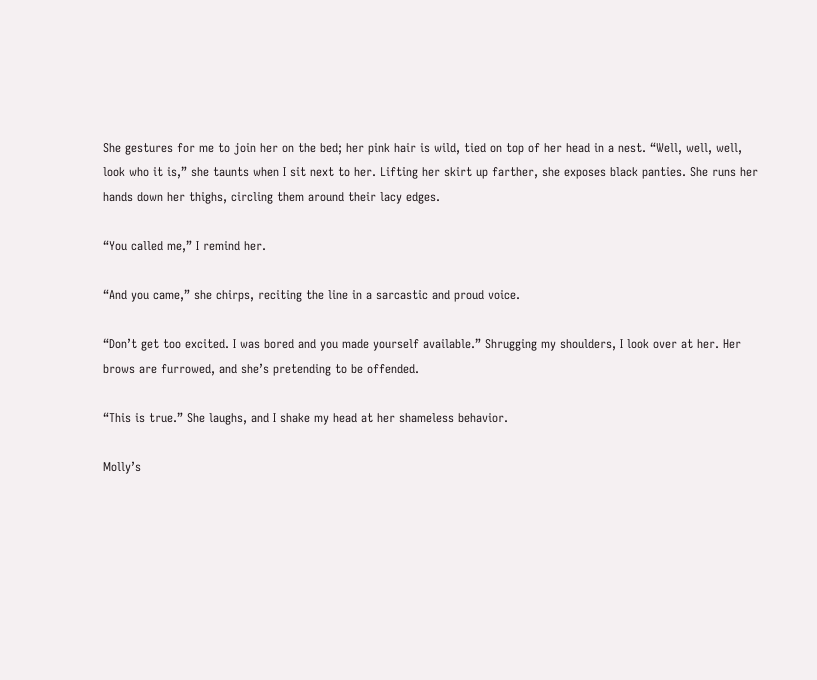She gestures for me to join her on the bed; her pink hair is wild, tied on top of her head in a nest. “Well, well, well, look who it is,” she taunts when I sit next to her. Lifting her skirt up farther, she exposes black panties. She runs her hands down her thighs, circling them around their lacy edges.

“You called me,” I remind her.

“And you came,” she chirps, reciting the line in a sarcastic and proud voice.

“Don’t get too excited. I was bored and you made yourself available.” Shrugging my shoulders, I look over at her. Her brows are furrowed, and she’s pretending to be offended.

“This is true.” She laughs, and I shake my head at her shameless behavior.

Molly’s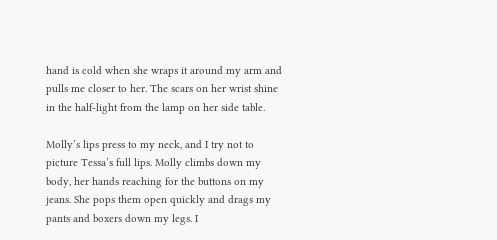hand is cold when she wraps it around my arm and pulls me closer to her. The scars on her wrist shine in the half-light from the lamp on her side table.

Molly’s lips press to my neck, and I try not to picture Tessa’s full lips. Molly climbs down my body, her hands reaching for the buttons on my jeans. She pops them open quickly and drags my pants and boxers down my legs. I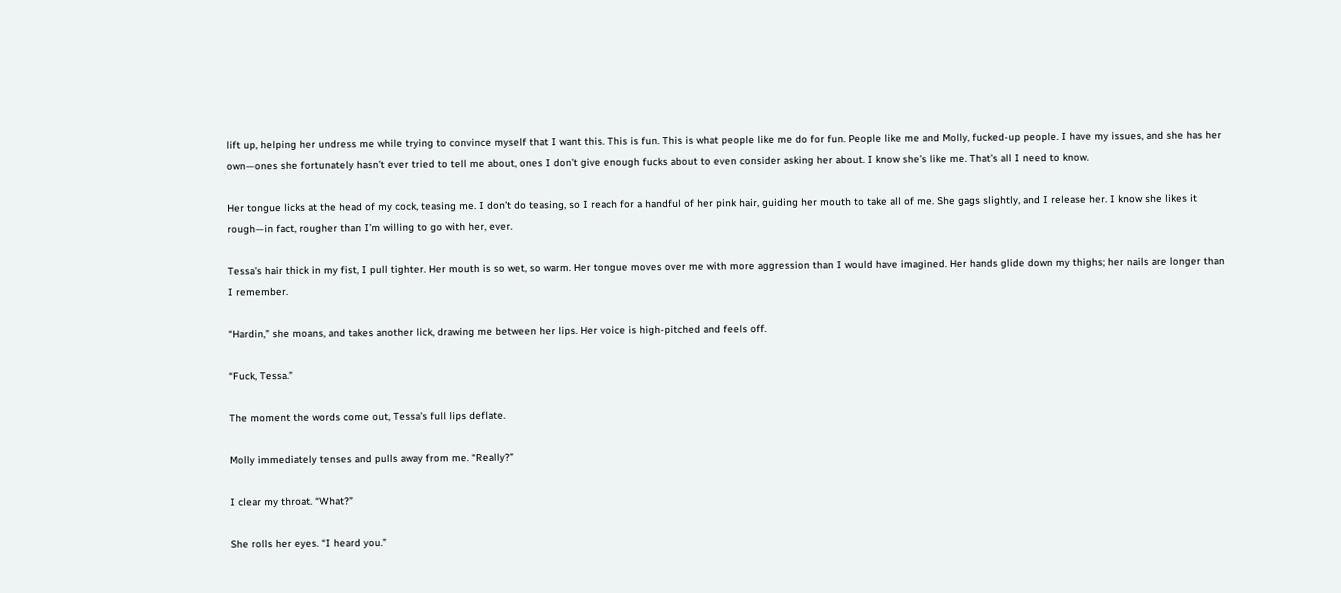lift up, helping her undress me while trying to convince myself that I want this. This is fun. This is what people like me do for fun. People like me and Molly, fucked-up people. I have my issues, and she has her own—ones she fortunately hasn’t ever tried to tell me about, ones I don’t give enough fucks about to even consider asking her about. I know she’s like me. That’s all I need to know.

Her tongue licks at the head of my cock, teasing me. I don’t do teasing, so I reach for a handful of her pink hair, guiding her mouth to take all of me. She gags slightly, and I release her. I know she likes it rough—in fact, rougher than I’m willing to go with her, ever.

Tessa’s hair thick in my fist, I pull tighter. Her mouth is so wet, so warm. Her tongue moves over me with more aggression than I would have imagined. Her hands glide down my thighs; her nails are longer than I remember.

“Hardin,” she moans, and takes another lick, drawing me between her lips. Her voice is high-pitched and feels off.

“Fuck, Tessa.”

The moment the words come out, Tessa’s full lips deflate.

Molly immediately tenses and pulls away from me. “Really?”

I clear my throat. “What?”

She rolls her eyes. “I heard you.”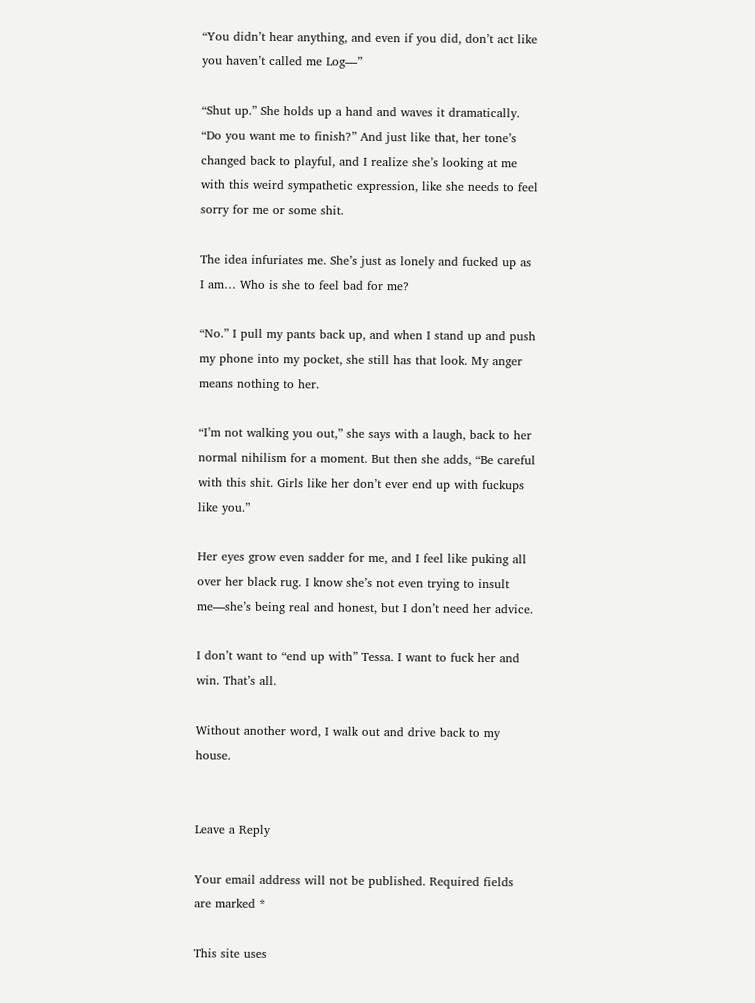“You didn’t hear anything, and even if you did, don’t act like you haven’t called me Log—”

“Shut up.” She holds up a hand and waves it dramatically. “Do you want me to finish?” And just like that, her tone’s changed back to playful, and I realize she’s looking at me with this weird sympathetic expression, like she needs to feel sorry for me or some shit.

The idea infuriates me. She’s just as lonely and fucked up as I am… Who is she to feel bad for me?

“No.” I pull my pants back up, and when I stand up and push my phone into my pocket, she still has that look. My anger means nothing to her.

“I’m not walking you out,” she says with a laugh, back to her normal nihilism for a moment. But then she adds, “Be careful with this shit. Girls like her don’t ever end up with fuckups like you.”

Her eyes grow even sadder for me, and I feel like puking all over her black rug. I know she’s not even trying to insult me—she’s being real and honest, but I don’t need her advice.

I don’t want to “end up with” Tessa. I want to fuck her and win. That’s all.

Without another word, I walk out and drive back to my house.


Leave a Reply

Your email address will not be published. Required fields are marked *

This site uses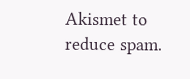Akismet to reduce spam.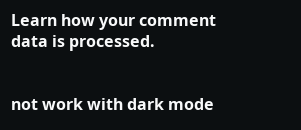Learn how your comment data is processed.


not work with dark mode